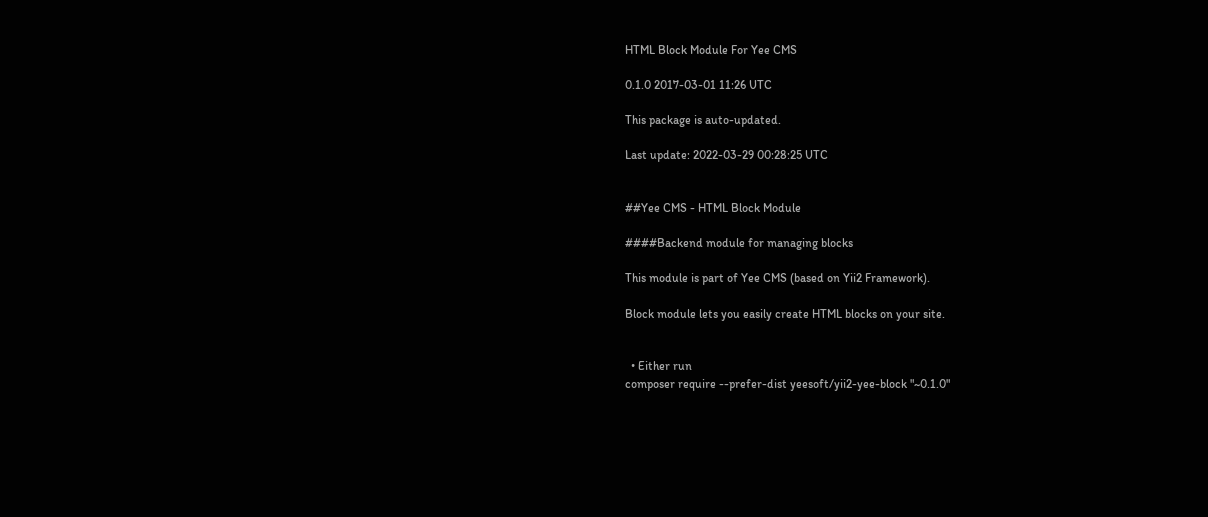HTML Block Module For Yee CMS

0.1.0 2017-03-01 11:26 UTC

This package is auto-updated.

Last update: 2022-03-29 00:28:25 UTC


##Yee CMS - HTML Block Module

####Backend module for managing blocks

This module is part of Yee CMS (based on Yii2 Framework).

Block module lets you easily create HTML blocks on your site.


  • Either run
composer require --prefer-dist yeesoft/yii2-yee-block "~0.1.0"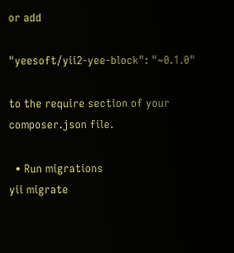or add

"yeesoft/yii2-yee-block": "~0.1.0"

to the require section of your composer.json file.

  • Run migrations
yii migrate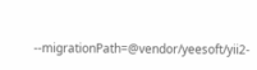--migrationPath=@vendor/yeesoft/yii2-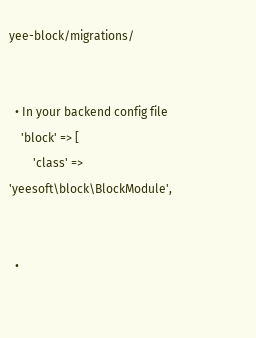yee-block/migrations/


  • In your backend config file
    'block' => [
        'class' => 'yeesoft\block\BlockModule',


  •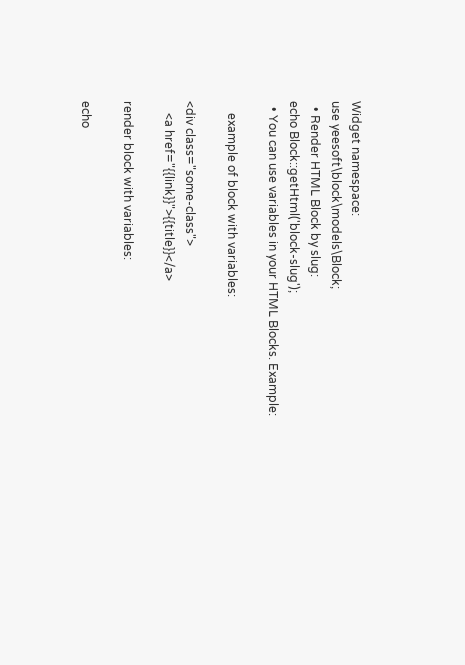Widget namespace:
use yeesoft\block\models\Block;
  • Render HTML Block by slug:
echo Block::getHtml('block-slug');
  • You can use variables in your HTML Blocks. Example:

    example of block with variables:

<div class="some-class">
    <a href="{{link}}">{{title}}</a>

render block with variables:

echo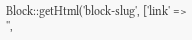Block::getHtml('block-slug', ['link' => '',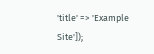'title' => 'Example Site']);